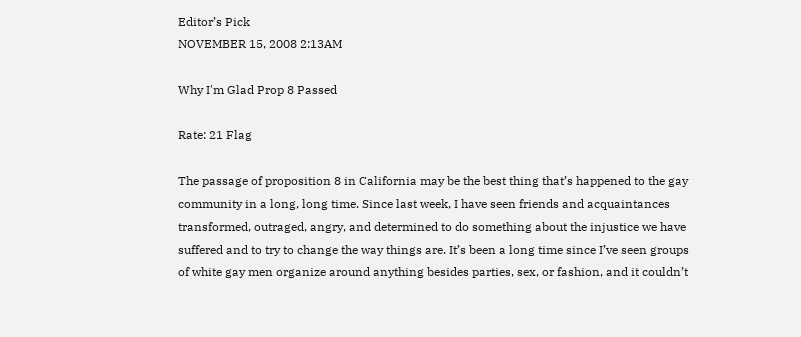Editor’s Pick
NOVEMBER 15, 2008 2:13AM

Why I'm Glad Prop 8 Passed

Rate: 21 Flag

The passage of proposition 8 in California may be the best thing that’s happened to the gay community in a long, long time. Since last week, I have seen friends and acquaintances transformed, outraged, angry, and determined to do something about the injustice we have suffered and to try to change the way things are. It’s been a long time since I’ve seen groups of white gay men organize around anything besides parties, sex, or fashion, and it couldn’t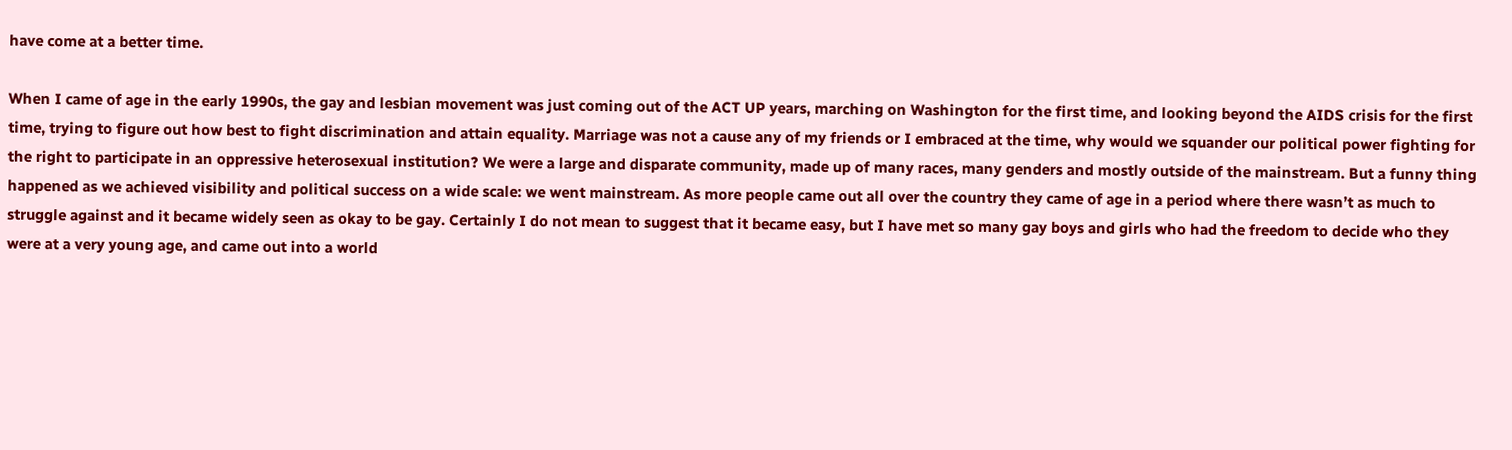have come at a better time.

When I came of age in the early 1990s, the gay and lesbian movement was just coming out of the ACT UP years, marching on Washington for the first time, and looking beyond the AIDS crisis for the first time, trying to figure out how best to fight discrimination and attain equality. Marriage was not a cause any of my friends or I embraced at the time, why would we squander our political power fighting for the right to participate in an oppressive heterosexual institution? We were a large and disparate community, made up of many races, many genders and mostly outside of the mainstream. But a funny thing happened as we achieved visibility and political success on a wide scale: we went mainstream. As more people came out all over the country they came of age in a period where there wasn’t as much to struggle against and it became widely seen as okay to be gay. Certainly I do not mean to suggest that it became easy, but I have met so many gay boys and girls who had the freedom to decide who they were at a very young age, and came out into a world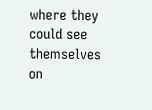where they could see themselves on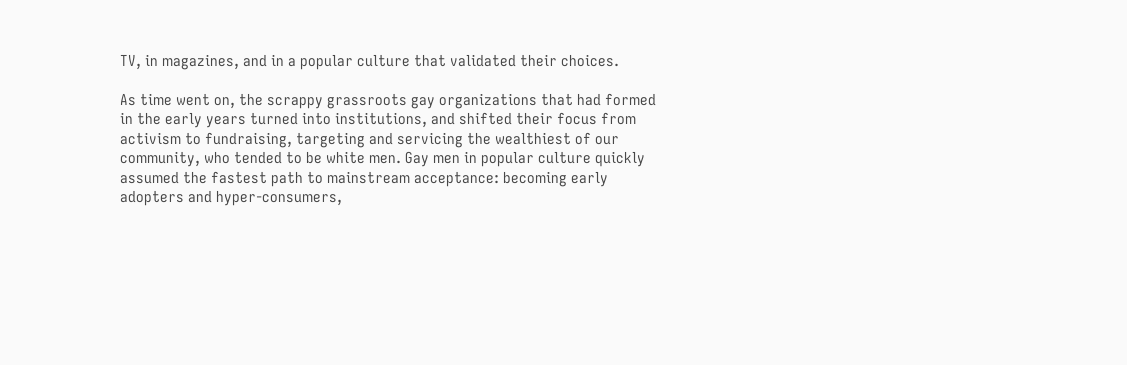TV, in magazines, and in a popular culture that validated their choices.

As time went on, the scrappy grassroots gay organizations that had formed in the early years turned into institutions, and shifted their focus from activism to fundraising, targeting and servicing the wealthiest of our community, who tended to be white men. Gay men in popular culture quickly assumed the fastest path to mainstream acceptance: becoming early adopters and hyper-consumers,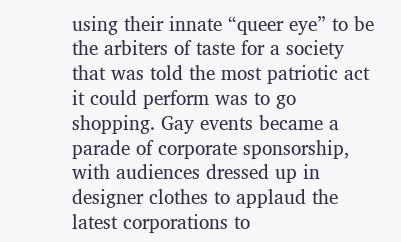using their innate “queer eye” to be the arbiters of taste for a society that was told the most patriotic act it could perform was to go shopping. Gay events became a parade of corporate sponsorship, with audiences dressed up in designer clothes to applaud the latest corporations to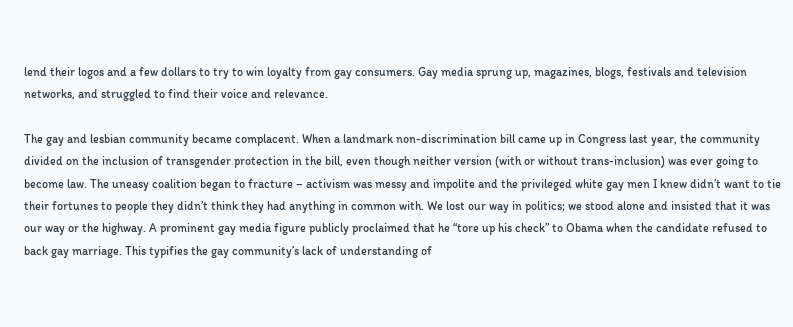lend their logos and a few dollars to try to win loyalty from gay consumers. Gay media sprung up, magazines, blogs, festivals and television networks, and struggled to find their voice and relevance.

The gay and lesbian community became complacent. When a landmark non-discrimination bill came up in Congress last year, the community divided on the inclusion of transgender protection in the bill, even though neither version (with or without trans-inclusion) was ever going to become law. The uneasy coalition began to fracture – activism was messy and impolite and the privileged white gay men I knew didn’t want to tie their fortunes to people they didn’t think they had anything in common with. We lost our way in politics; we stood alone and insisted that it was our way or the highway. A prominent gay media figure publicly proclaimed that he “tore up his check” to Obama when the candidate refused to back gay marriage. This typifies the gay community’s lack of understanding of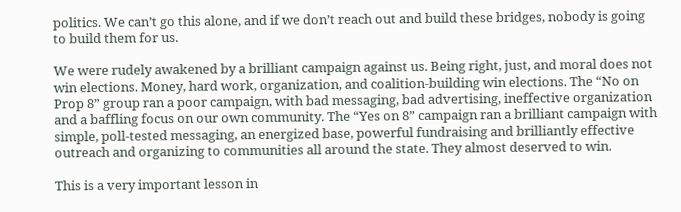politics. We can’t go this alone, and if we don’t reach out and build these bridges, nobody is going to build them for us.

We were rudely awakened by a brilliant campaign against us. Being right, just, and moral does not win elections. Money, hard work, organization, and coalition-building win elections. The “No on Prop 8” group ran a poor campaign, with bad messaging, bad advertising, ineffective organization and a baffling focus on our own community. The “Yes on 8” campaign ran a brilliant campaign with simple, poll-tested messaging, an energized base, powerful fundraising and brilliantly effective outreach and organizing to communities all around the state. They almost deserved to win.

This is a very important lesson in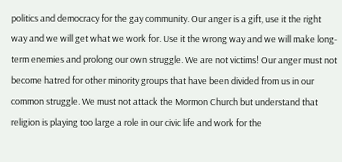politics and democracy for the gay community. Our anger is a gift, use it the right way and we will get what we work for. Use it the wrong way and we will make long-term enemies and prolong our own struggle. We are not victims! Our anger must not become hatred for other minority groups that have been divided from us in our common struggle. We must not attack the Mormon Church but understand that religion is playing too large a role in our civic life and work for the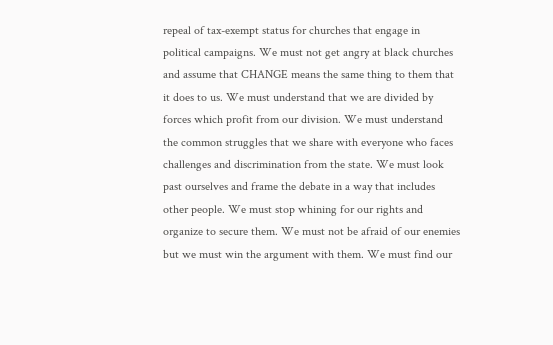repeal of tax-exempt status for churches that engage in political campaigns. We must not get angry at black churches and assume that CHANGE means the same thing to them that it does to us. We must understand that we are divided by forces which profit from our division. We must understand the common struggles that we share with everyone who faces challenges and discrimination from the state. We must look past ourselves and frame the debate in a way that includes other people. We must stop whining for our rights and organize to secure them. We must not be afraid of our enemies but we must win the argument with them. We must find our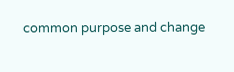common purpose and change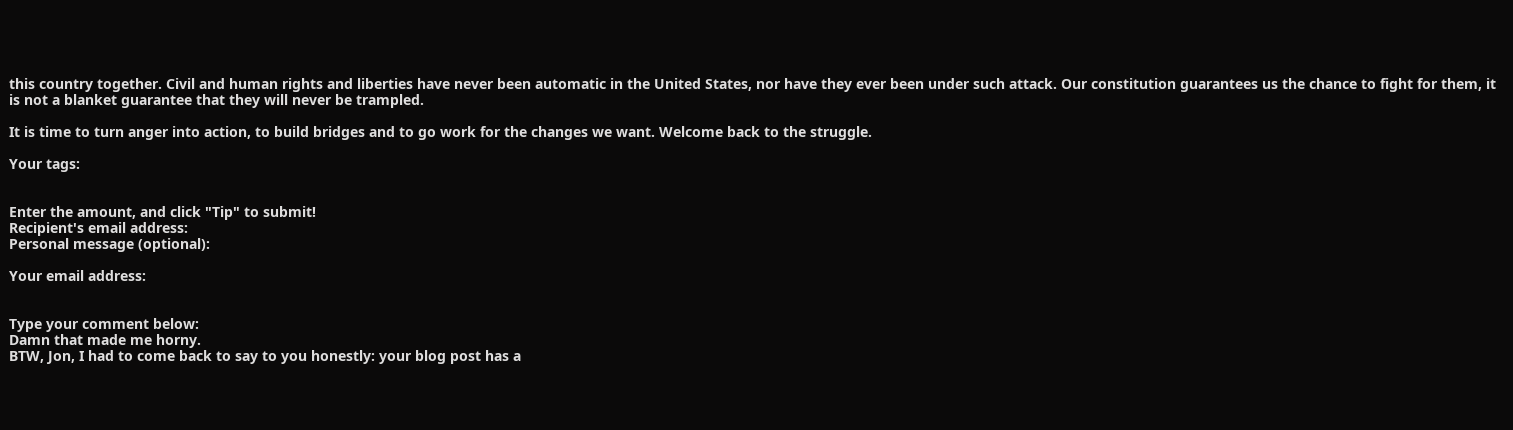this country together. Civil and human rights and liberties have never been automatic in the United States, nor have they ever been under such attack. Our constitution guarantees us the chance to fight for them, it is not a blanket guarantee that they will never be trampled.

It is time to turn anger into action, to build bridges and to go work for the changes we want. Welcome back to the struggle.

Your tags:


Enter the amount, and click "Tip" to submit!
Recipient's email address:
Personal message (optional):

Your email address:


Type your comment below:
Damn that made me horny.
BTW, Jon, I had to come back to say to you honestly: your blog post has a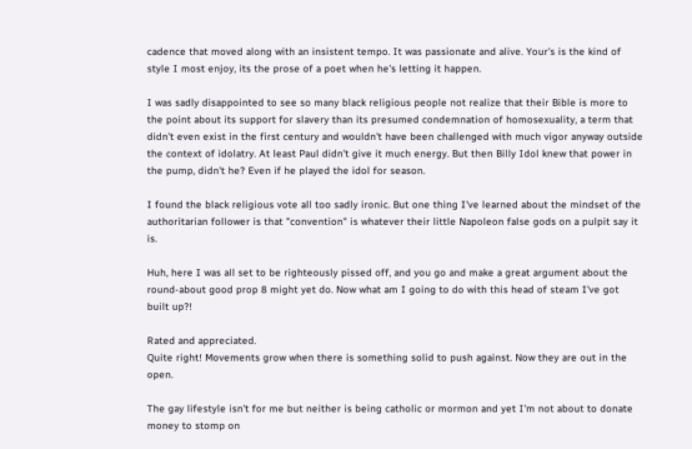cadence that moved along with an insistent tempo. It was passionate and alive. Your's is the kind of style I most enjoy, its the prose of a poet when he's letting it happen.

I was sadly disappointed to see so many black religious people not realize that their Bible is more to the point about its support for slavery than its presumed condemnation of homosexuality, a term that didn't even exist in the first century and wouldn't have been challenged with much vigor anyway outside the context of idolatry. At least Paul didn't give it much energy. But then Billy Idol knew that power in the pump, didn't he? Even if he played the idol for season.

I found the black religious vote all too sadly ironic. But one thing I've learned about the mindset of the authoritarian follower is that "convention" is whatever their little Napoleon false gods on a pulpit say it is.

Huh, here I was all set to be righteously pissed off, and you go and make a great argument about the round-about good prop 8 might yet do. Now what am I going to do with this head of steam I've got built up?!

Rated and appreciated.
Quite right! Movements grow when there is something solid to push against. Now they are out in the open.

The gay lifestyle isn't for me but neither is being catholic or mormon and yet I'm not about to donate money to stomp on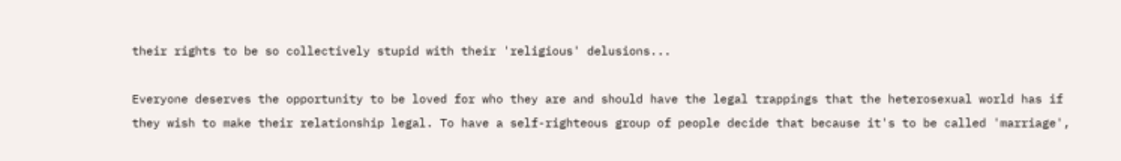their rights to be so collectively stupid with their 'religious' delusions...

Everyone deserves the opportunity to be loved for who they are and should have the legal trappings that the heterosexual world has if they wish to make their relationship legal. To have a self-righteous group of people decide that because it's to be called 'marriage',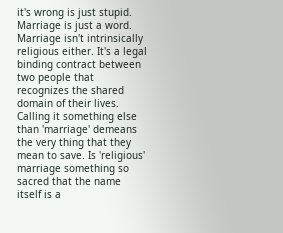it's wrong is just stupid. Marriage is just a word. Marriage isn't intrinsically religious either. It's a legal binding contract between two people that recognizes the shared domain of their lives. Calling it something else than 'marriage' demeans the very thing that they mean to save. Is 'religious' marriage something so sacred that the name itself is a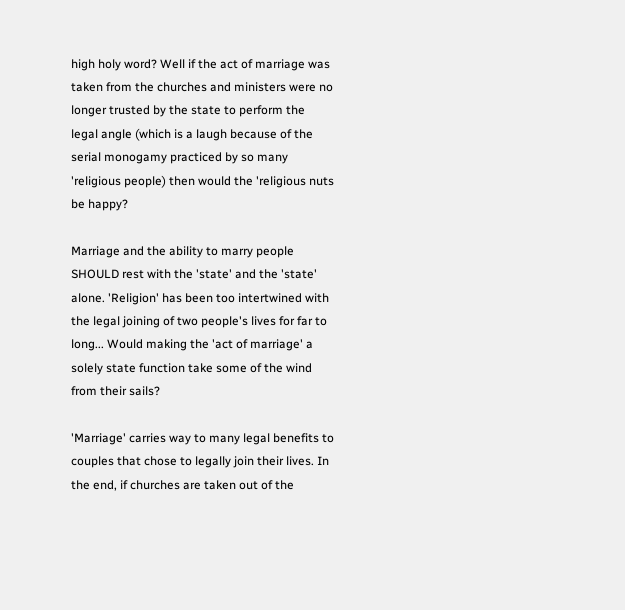high holy word? Well if the act of marriage was taken from the churches and ministers were no longer trusted by the state to perform the legal angle (which is a laugh because of the serial monogamy practiced by so many 'religious people) then would the 'religious nuts be happy?

Marriage and the ability to marry people SHOULD rest with the 'state' and the 'state' alone. 'Religion' has been too intertwined with the legal joining of two people's lives for far to long... Would making the 'act of marriage' a solely state function take some of the wind from their sails?

'Marriage' carries way to many legal benefits to couples that chose to legally join their lives. In the end, if churches are taken out of the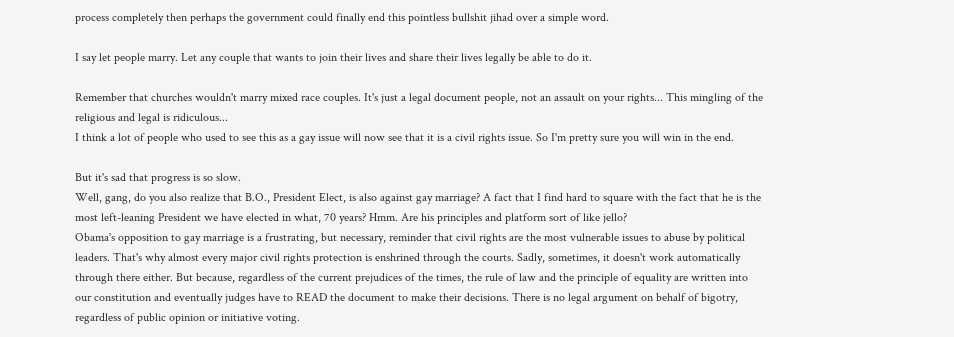process completely then perhaps the government could finally end this pointless bullshit jihad over a simple word.

I say let people marry. Let any couple that wants to join their lives and share their lives legally be able to do it.

Remember that churches wouldn't marry mixed race couples. It's just a legal document people, not an assault on your rights... This mingling of the religious and legal is ridiculous...
I think a lot of people who used to see this as a gay issue will now see that it is a civil rights issue. So I'm pretty sure you will win in the end.

But it's sad that progress is so slow.
Well, gang, do you also realize that B.O., President Elect, is also against gay marriage? A fact that I find hard to square with the fact that he is the most left-leaning President we have elected in what, 70 years? Hmm. Are his principles and platform sort of like jello?
Obama's opposition to gay marriage is a frustrating, but necessary, reminder that civil rights are the most vulnerable issues to abuse by political leaders. That's why almost every major civil rights protection is enshrined through the courts. Sadly, sometimes, it doesn't work automatically through there either. But because, regardless of the current prejudices of the times, the rule of law and the principle of equality are written into our constitution and eventually judges have to READ the document to make their decisions. There is no legal argument on behalf of bigotry, regardless of public opinion or initiative voting.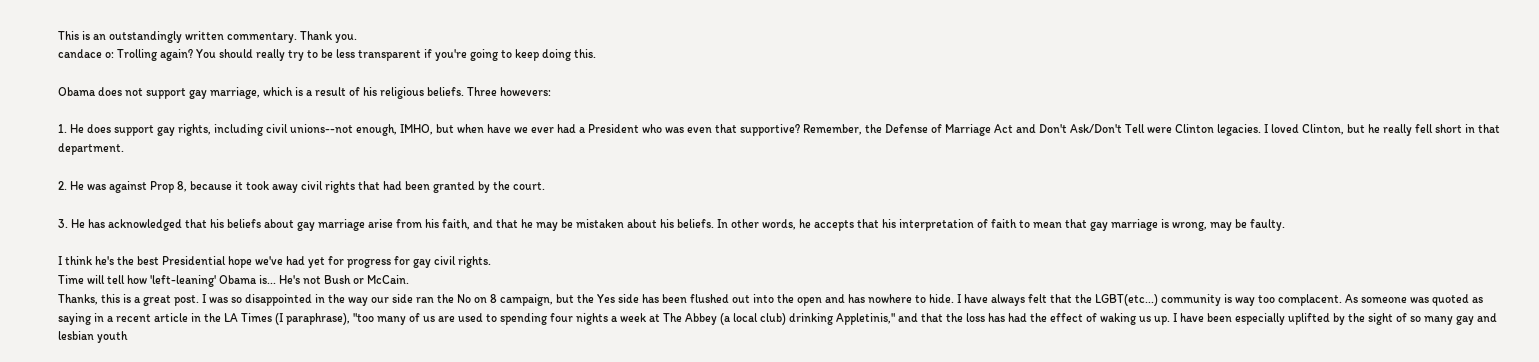This is an outstandingly written commentary. Thank you.
candace o: Trolling again? You should really try to be less transparent if you're going to keep doing this.

Obama does not support gay marriage, which is a result of his religious beliefs. Three howevers:

1. He does support gay rights, including civil unions--not enough, IMHO, but when have we ever had a President who was even that supportive? Remember, the Defense of Marriage Act and Don't Ask/Don't Tell were Clinton legacies. I loved Clinton, but he really fell short in that department.

2. He was against Prop 8, because it took away civil rights that had been granted by the court.

3. He has acknowledged that his beliefs about gay marriage arise from his faith, and that he may be mistaken about his beliefs. In other words, he accepts that his interpretation of faith to mean that gay marriage is wrong, may be faulty.

I think he's the best Presidential hope we've had yet for progress for gay civil rights.
Time will tell how 'left-leaning' Obama is... He's not Bush or McCain.
Thanks, this is a great post. I was so disappointed in the way our side ran the No on 8 campaign, but the Yes side has been flushed out into the open and has nowhere to hide. I have always felt that the LGBT(etc...) community is way too complacent. As someone was quoted as saying in a recent article in the LA Times (I paraphrase), "too many of us are used to spending four nights a week at The Abbey (a local club) drinking Appletinis," and that the loss has had the effect of waking us up. I have been especially uplifted by the sight of so many gay and lesbian youth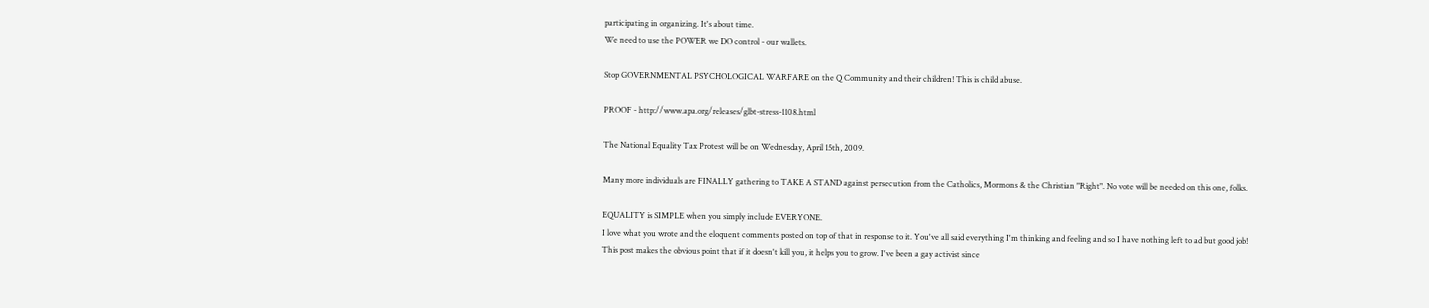participating in organizing. It's about time.
We need to use the POWER we DO control - our wallets.

Stop GOVERNMENTAL PSYCHOLOGICAL WARFARE on the Q Community and their children! This is child abuse.

PROOF - http://www.apa.org/releases/glbt-stress-1108.html

The National Equality Tax Protest will be on Wednesday, April 15th, 2009.

Many more individuals are FINALLY gathering to TAKE A STAND against persecution from the Catholics, Mormons & the Christian "Right". No vote will be needed on this one, folks.

EQUALITY is SIMPLE when you simply include EVERYONE.
I love what you wrote and the eloquent comments posted on top of that in response to it. You've all said everything I'm thinking and feeling and so I have nothing left to ad but good job!
This post makes the obvious point that if it doesn't kill you, it helps you to grow. I've been a gay activist since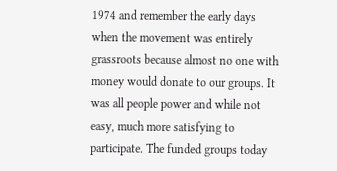1974 and remember the early days when the movement was entirely grassroots because almost no one with money would donate to our groups. It was all people power and while not easy, much more satisfying to participate. The funded groups today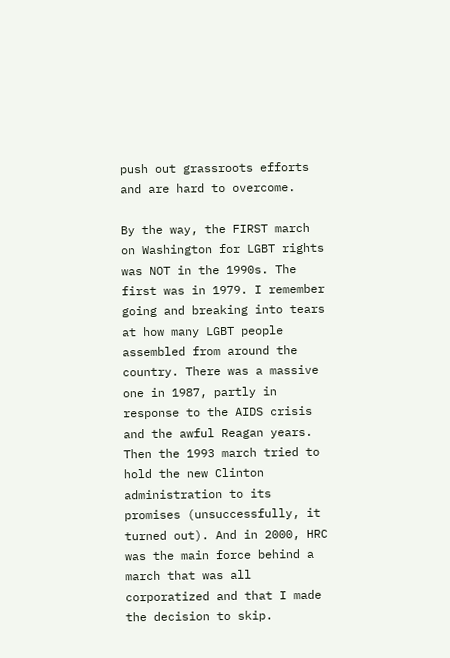push out grassroots efforts and are hard to overcome.

By the way, the FIRST march on Washington for LGBT rights was NOT in the 1990s. The first was in 1979. I remember going and breaking into tears at how many LGBT people assembled from around the country. There was a massive one in 1987, partly in response to the AIDS crisis and the awful Reagan years. Then the 1993 march tried to hold the new Clinton administration to its promises (unsuccessfully, it turned out). And in 2000, HRC was the main force behind a march that was all corporatized and that I made the decision to skip.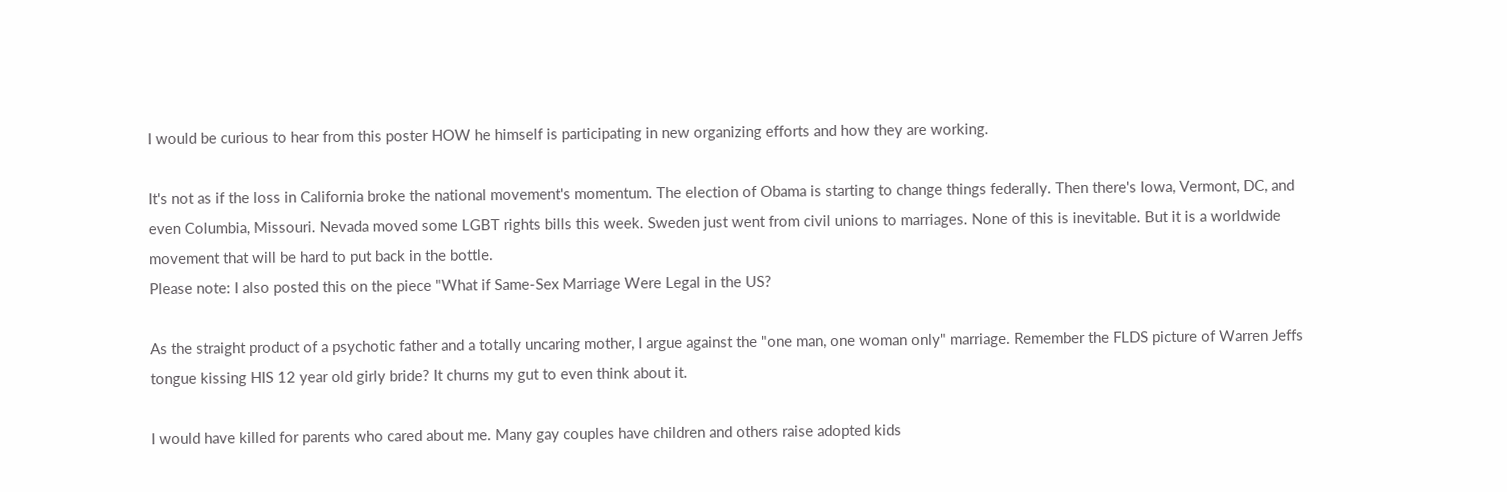I would be curious to hear from this poster HOW he himself is participating in new organizing efforts and how they are working.

It's not as if the loss in California broke the national movement's momentum. The election of Obama is starting to change things federally. Then there's Iowa, Vermont, DC, and even Columbia, Missouri. Nevada moved some LGBT rights bills this week. Sweden just went from civil unions to marriages. None of this is inevitable. But it is a worldwide movement that will be hard to put back in the bottle.
Please note: I also posted this on the piece "What if Same-Sex Marriage Were Legal in the US?

As the straight product of a psychotic father and a totally uncaring mother, I argue against the "one man, one woman only" marriage. Remember the FLDS picture of Warren Jeffs tongue kissing HIS 12 year old girly bride? It churns my gut to even think about it.

I would have killed for parents who cared about me. Many gay couples have children and others raise adopted kids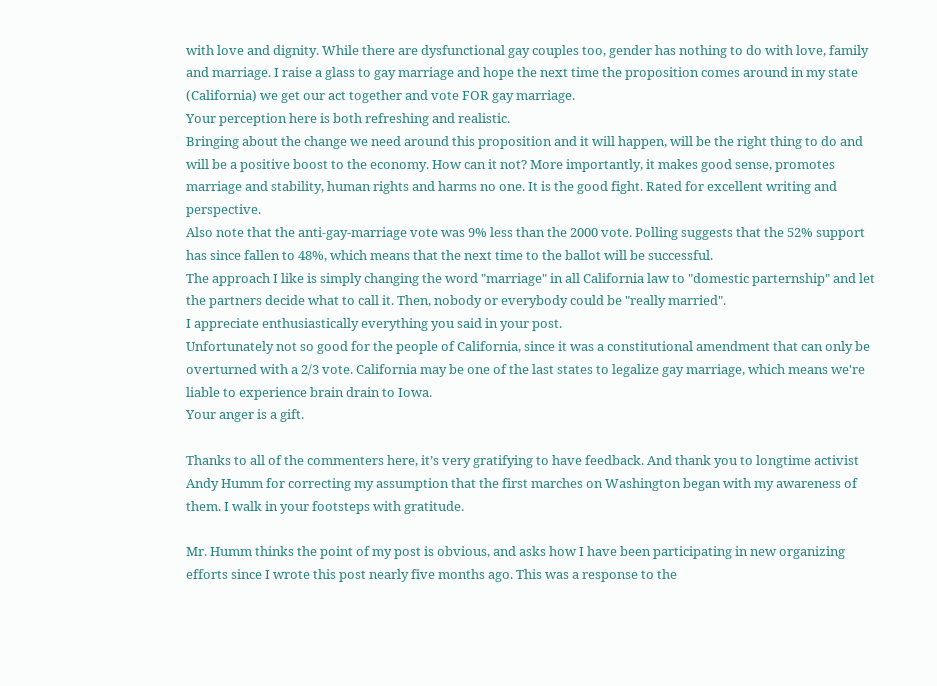with love and dignity. While there are dysfunctional gay couples too, gender has nothing to do with love, family and marriage. I raise a glass to gay marriage and hope the next time the proposition comes around in my state (California) we get our act together and vote FOR gay marriage.
Your perception here is both refreshing and realistic.
Bringing about the change we need around this proposition and it will happen, will be the right thing to do and will be a positive boost to the economy. How can it not? More importantly, it makes good sense, promotes marriage and stability, human rights and harms no one. It is the good fight. Rated for excellent writing and perspective.
Also note that the anti-gay-marriage vote was 9% less than the 2000 vote. Polling suggests that the 52% support has since fallen to 48%, which means that the next time to the ballot will be successful.
The approach I like is simply changing the word "marriage" in all California law to "domestic parternship" and let the partners decide what to call it. Then, nobody or everybody could be "really married".
I appreciate enthusiastically everything you said in your post.
Unfortunately not so good for the people of California, since it was a constitutional amendment that can only be overturned with a 2/3 vote. California may be one of the last states to legalize gay marriage, which means we're liable to experience brain drain to Iowa.
Your anger is a gift.

Thanks to all of the commenters here, it’s very gratifying to have feedback. And thank you to longtime activist Andy Humm for correcting my assumption that the first marches on Washington began with my awareness of them. I walk in your footsteps with gratitude.

Mr. Humm thinks the point of my post is obvious, and asks how I have been participating in new organizing efforts since I wrote this post nearly five months ago. This was a response to the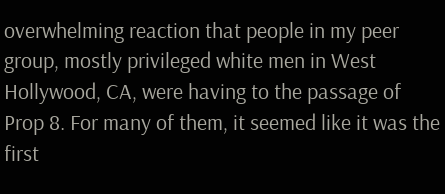overwhelming reaction that people in my peer group, mostly privileged white men in West Hollywood, CA, were having to the passage of Prop 8. For many of them, it seemed like it was the first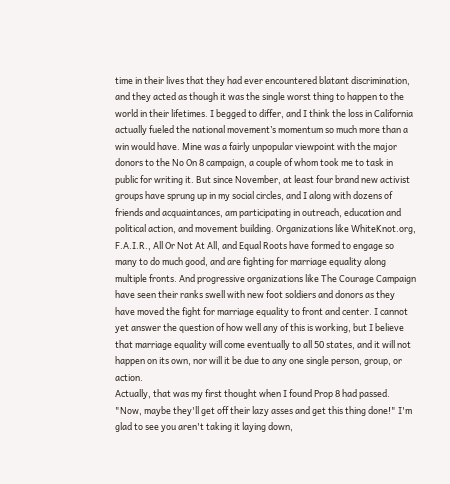time in their lives that they had ever encountered blatant discrimination, and they acted as though it was the single worst thing to happen to the world in their lifetimes. I begged to differ, and I think the loss in California actually fueled the national movement’s momentum so much more than a win would have. Mine was a fairly unpopular viewpoint with the major donors to the No On 8 campaign, a couple of whom took me to task in public for writing it. But since November, at least four brand new activist groups have sprung up in my social circles, and I along with dozens of friends and acquaintances, am participating in outreach, education and political action, and movement building. Organizations like WhiteKnot.org, F.A.I.R., All Or Not At All, and Equal Roots have formed to engage so many to do much good, and are fighting for marriage equality along multiple fronts. And progressive organizations like The Courage Campaign have seen their ranks swell with new foot soldiers and donors as they have moved the fight for marriage equality to front and center. I cannot yet answer the question of how well any of this is working, but I believe that marriage equality will come eventually to all 50 states, and it will not happen on its own, nor will it be due to any one single person, group, or action.
Actually, that was my first thought when I found Prop 8 had passed. "Now, maybe they'll get off their lazy asses and get this thing done!" I'm glad to see you aren't taking it laying down,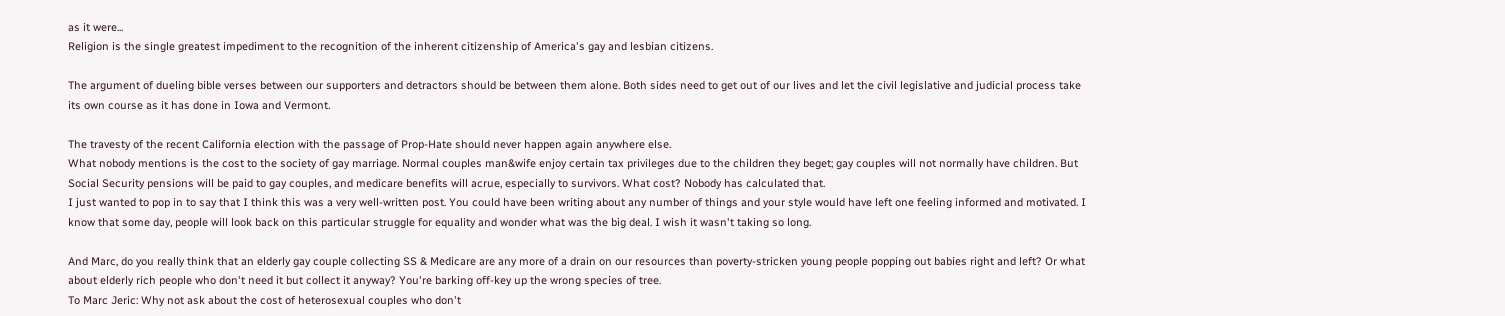as it were...
Religion is the single greatest impediment to the recognition of the inherent citizenship of America's gay and lesbian citizens.

The argument of dueling bible verses between our supporters and detractors should be between them alone. Both sides need to get out of our lives and let the civil legislative and judicial process take its own course as it has done in Iowa and Vermont.

The travesty of the recent California election with the passage of Prop-Hate should never happen again anywhere else.
What nobody mentions is the cost to the society of gay marriage. Normal couples man&wife enjoy certain tax privileges due to the children they beget; gay couples will not normally have children. But Social Security pensions will be paid to gay couples, and medicare benefits will acrue, especially to survivors. What cost? Nobody has calculated that.
I just wanted to pop in to say that I think this was a very well-written post. You could have been writing about any number of things and your style would have left one feeling informed and motivated. I know that some day, people will look back on this particular struggle for equality and wonder what was the big deal. I wish it wasn't taking so long.

And Marc, do you really think that an elderly gay couple collecting SS & Medicare are any more of a drain on our resources than poverty-stricken young people popping out babies right and left? Or what about elderly rich people who don't need it but collect it anyway? You're barking off-key up the wrong species of tree.
To Marc Jeric: Why not ask about the cost of heterosexual couples who don't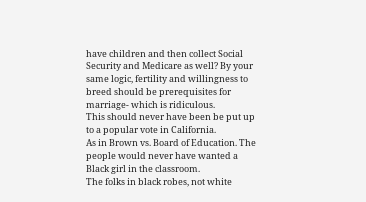have children and then collect Social Security and Medicare as well? By your same logic, fertility and willingness to breed should be prerequisites for marriage- which is ridiculous.
This should never have been be put up to a popular vote in California.
As in Brown vs. Board of Education. The people would never have wanted a Black girl in the classroom.
The folks in black robes, not white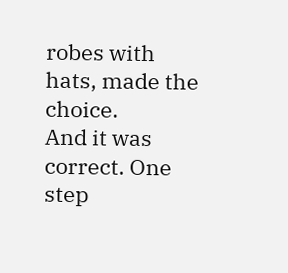robes with hats, made the choice.
And it was correct. One step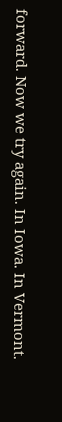forward. Now we try again. In Iowa. In Vermont.